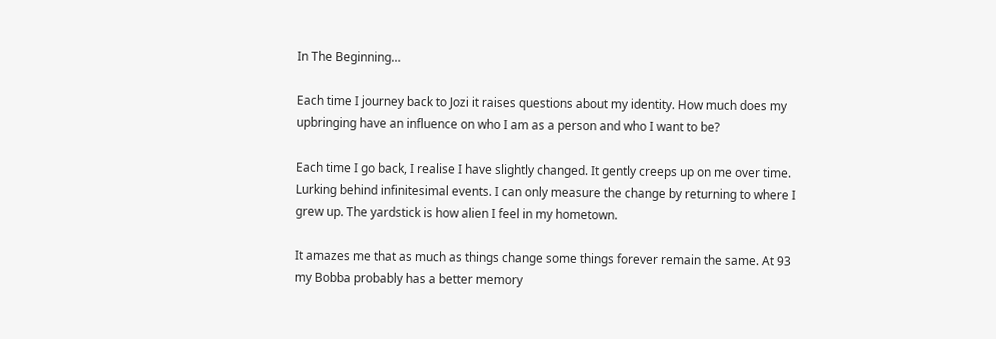In The Beginning…

Each time I journey back to Jozi it raises questions about my identity. How much does my upbringing have an influence on who I am as a person and who I want to be?

Each time I go back, I realise I have slightly changed. It gently creeps up on me over time. Lurking behind infinitesimal events. I can only measure the change by returning to where I grew up. The yardstick is how alien I feel in my hometown.

It amazes me that as much as things change some things forever remain the same. At 93 my Bobba probably has a better memory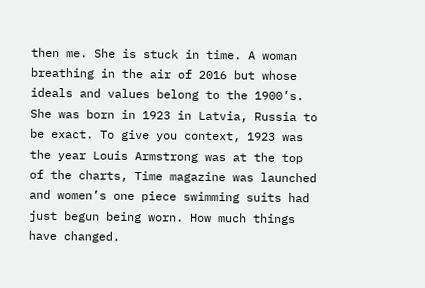then me. She is stuck in time. A woman breathing in the air of 2016 but whose ideals and values belong to the 1900’s. She was born in 1923 in Latvia, Russia to be exact. To give you context, 1923 was the year Louis Armstrong was at the top of the charts, Time magazine was launched and women’s one piece swimming suits had just begun being worn. How much things have changed.